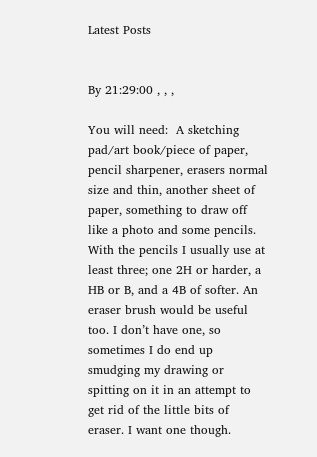Latest Posts


By 21:29:00 , , ,

You will need:  A sketching pad/art book/piece of paper, pencil sharpener, erasers normal size and thin, another sheet of paper, something to draw off like a photo and some pencils. With the pencils I usually use at least three; one 2H or harder, a HB or B, and a 4B of softer. An eraser brush would be useful too. I don’t have one, so sometimes I do end up smudging my drawing or spitting on it in an attempt to get rid of the little bits of eraser. I want one though.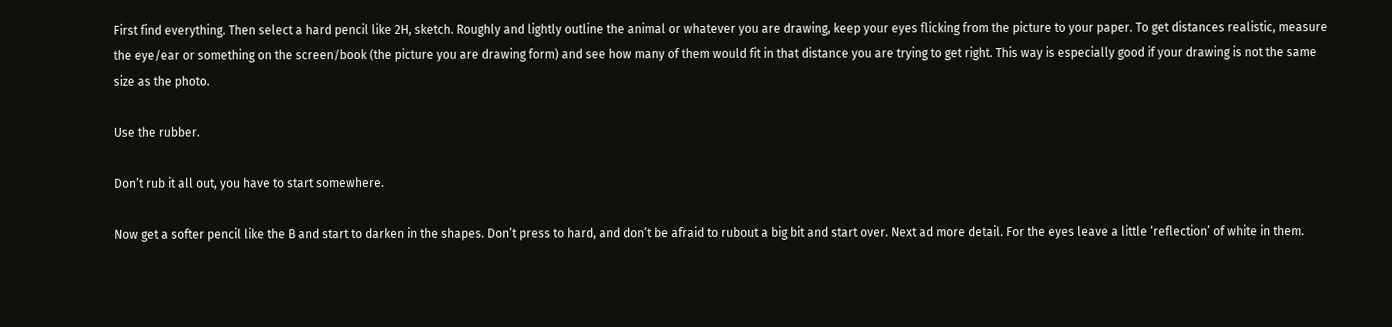First find everything. Then select a hard pencil like 2H, sketch. Roughly and lightly outline the animal or whatever you are drawing, keep your eyes flicking from the picture to your paper. To get distances realistic, measure the eye/ear or something on the screen/book (the picture you are drawing form) and see how many of them would fit in that distance you are trying to get right. This way is especially good if your drawing is not the same size as the photo.

Use the rubber.

Don’t rub it all out, you have to start somewhere.

Now get a softer pencil like the B and start to darken in the shapes. Don’t press to hard, and don’t be afraid to rubout a big bit and start over. Next ad more detail. For the eyes leave a little ‘reflection’ of white in them.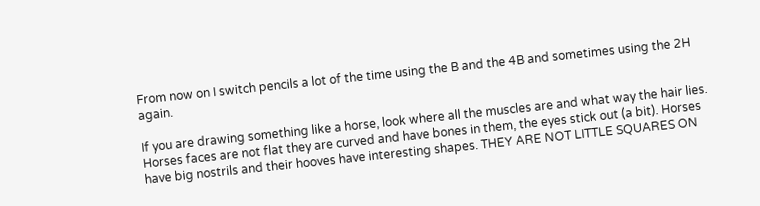From now on I switch pencils a lot of the time using the B and the 4B and sometimes using the 2H again.

If you are drawing something like a horse, look where all the muscles are and what way the hair lies. Horses faces are not flat they are curved and have bones in them, the eyes stick out (a bit). Horses have big nostrils and their hooves have interesting shapes. THEY ARE NOT LITTLE SQUARES ON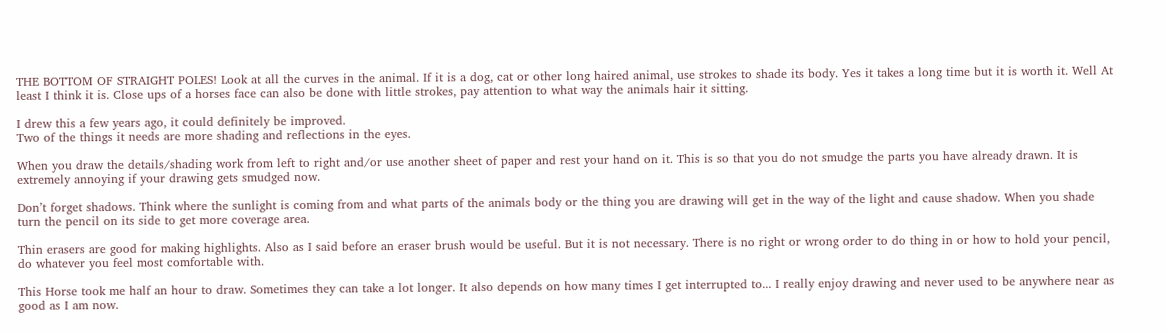THE BOTTOM OF STRAIGHT POLES! Look at all the curves in the animal. If it is a dog, cat or other long haired animal, use strokes to shade its body. Yes it takes a long time but it is worth it. Well At least I think it is. Close ups of a horses face can also be done with little strokes, pay attention to what way the animals hair it sitting.

I drew this a few years ago, it could definitely be improved.
Two of the things it needs are more shading and reflections in the eyes.

When you draw the details/shading work from left to right and/or use another sheet of paper and rest your hand on it. This is so that you do not smudge the parts you have already drawn. It is extremely annoying if your drawing gets smudged now.

Don’t forget shadows. Think where the sunlight is coming from and what parts of the animals body or the thing you are drawing will get in the way of the light and cause shadow. When you shade turn the pencil on its side to get more coverage area.

Thin erasers are good for making highlights. Also as I said before an eraser brush would be useful. But it is not necessary. There is no right or wrong order to do thing in or how to hold your pencil, do whatever you feel most comfortable with.

This Horse took me half an hour to draw. Sometimes they can take a lot longer. It also depends on how many times I get interrupted to... I really enjoy drawing and never used to be anywhere near as good as I am now.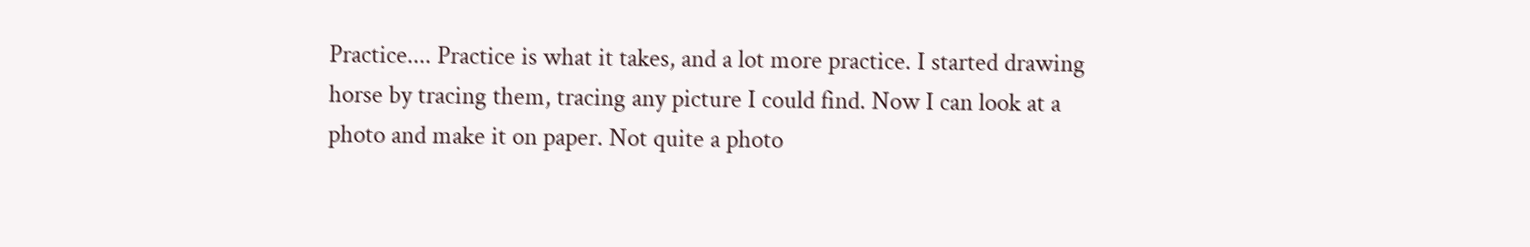Practice.... Practice is what it takes, and a lot more practice. I started drawing horse by tracing them, tracing any picture I could find. Now I can look at a photo and make it on paper. Not quite a photo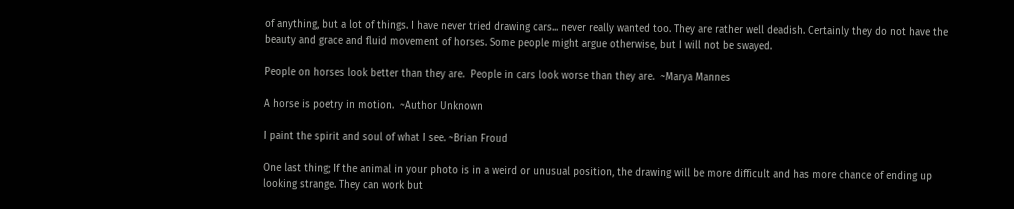of anything, but a lot of things. I have never tried drawing cars... never really wanted too. They are rather well deadish. Certainly they do not have the beauty and grace and fluid movement of horses. Some people might argue otherwise, but I will not be swayed.

People on horses look better than they are.  People in cars look worse than they are.  ~Marya Mannes

A horse is poetry in motion.  ~Author Unknown

I paint the spirit and soul of what I see. ~Brian Froud

One last thing; If the animal in your photo is in a weird or unusual position, the drawing will be more difficult and has more chance of ending up looking strange. They can work but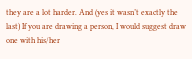they are a lot harder. And (yes it wasn’t exactly the last) If you are drawing a person, I would suggest draw one with his/her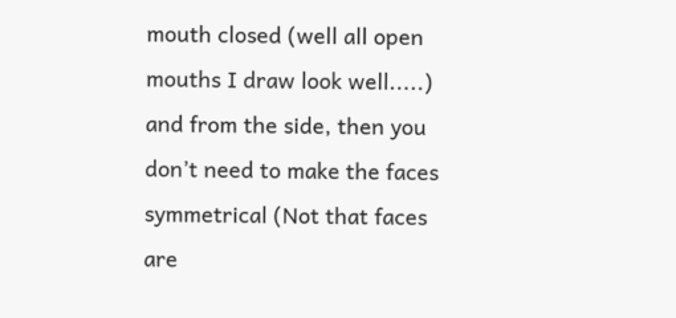mouth closed (well all open mouths I draw look well.....) and from the side, then you don’t need to make the faces symmetrical (Not that faces are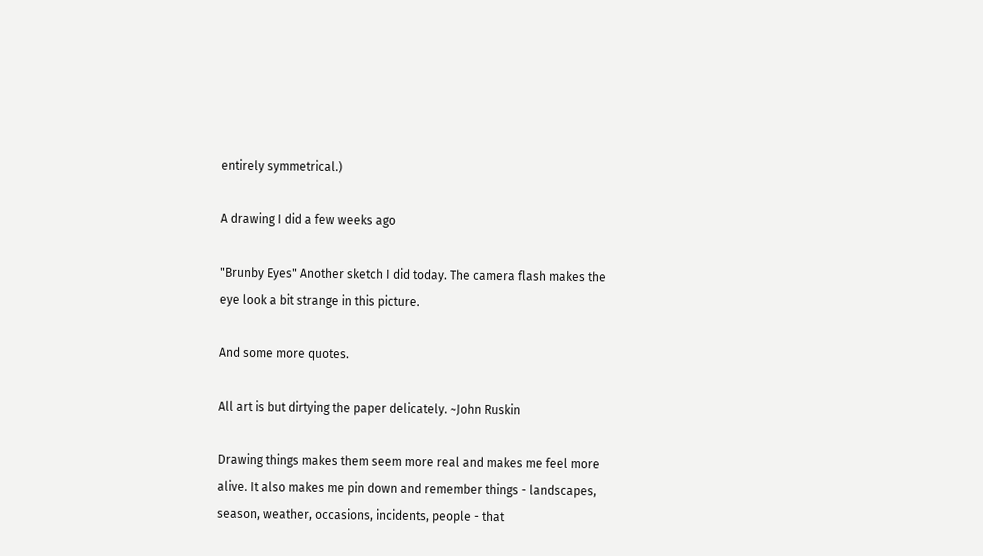entirely symmetrical.)

A drawing I did a few weeks ago

"Brunby Eyes" Another sketch I did today. The camera flash makes the eye look a bit strange in this picture.

And some more quotes.

All art is but dirtying the paper delicately. ~John Ruskin

Drawing things makes them seem more real and makes me feel more alive. It also makes me pin down and remember things - landscapes, season, weather, occasions, incidents, people - that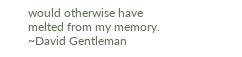would otherwise have melted from my memory. ~David Gentleman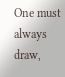One must always draw,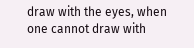draw with the eyes, when one cannot draw with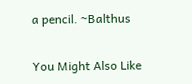a pencil. ~Balthus

You Might Also Like